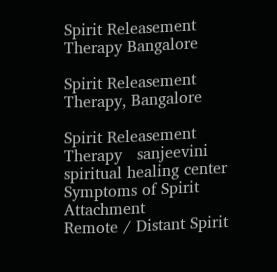Spirit Releasement Therapy Bangalore

Spirit Releasement Therapy, Bangalore

Spirit Releasement Therapy   sanjeevini spiritual healing center Symptoms of Spirit Attachment
Remote / Distant Spirit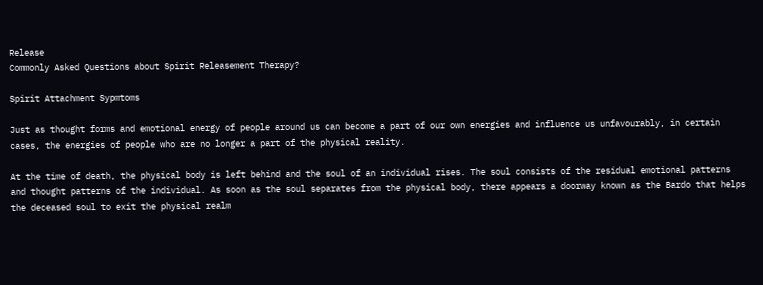Release
Commonly Asked Questions about Spirit Releasement Therapy?

Spirit Attachment Sypmtoms

Just as thought forms and emotional energy of people around us can become a part of our own energies and influence us unfavourably, in certain cases, the energies of people who are no longer a part of the physical reality.

At the time of death, the physical body is left behind and the soul of an individual rises. The soul consists of the residual emotional patterns and thought patterns of the individual. As soon as the soul separates from the physical body, there appears a doorway known as the Bardo that helps the deceased soul to exit the physical realm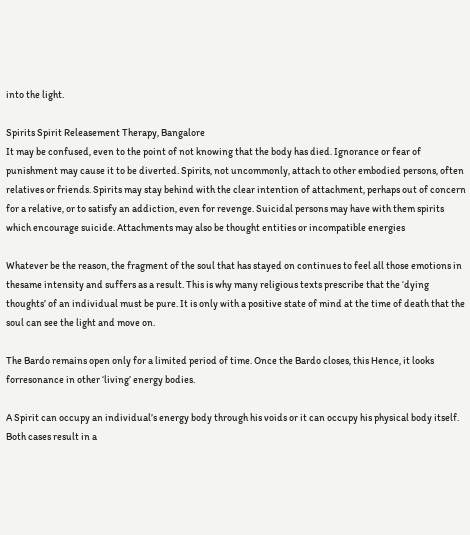into the light.

Spirits Spirit Releasement Therapy, Bangalore
It may be confused, even to the point of not knowing that the body has died. Ignorance or fear of punishment may cause it to be diverted. Spirits, not uncommonly, attach to other embodied persons, often relatives or friends. Spirits may stay behind with the clear intention of attachment, perhaps out of concern for a relative, or to satisfy an addiction, even for revenge. Suicidal persons may have with them spirits which encourage suicide. Attachments may also be thought entities or incompatible energies

Whatever be the reason, the fragment of the soul that has stayed on continues to feel all those emotions in thesame intensity and suffers as a result. This is why many religious texts prescribe that the ‘dying thoughts’ of an individual must be pure. It is only with a positive state of mind at the time of death that the soul can see the light and move on.

The Bardo remains open only for a limited period of time. Once the Bardo closes, this Hence, it looks forresonance in other ‘living’ energy bodies.

A Spirit can occupy an individual’s energy body through his voids or it can occupy his physical body itself. Both cases result in a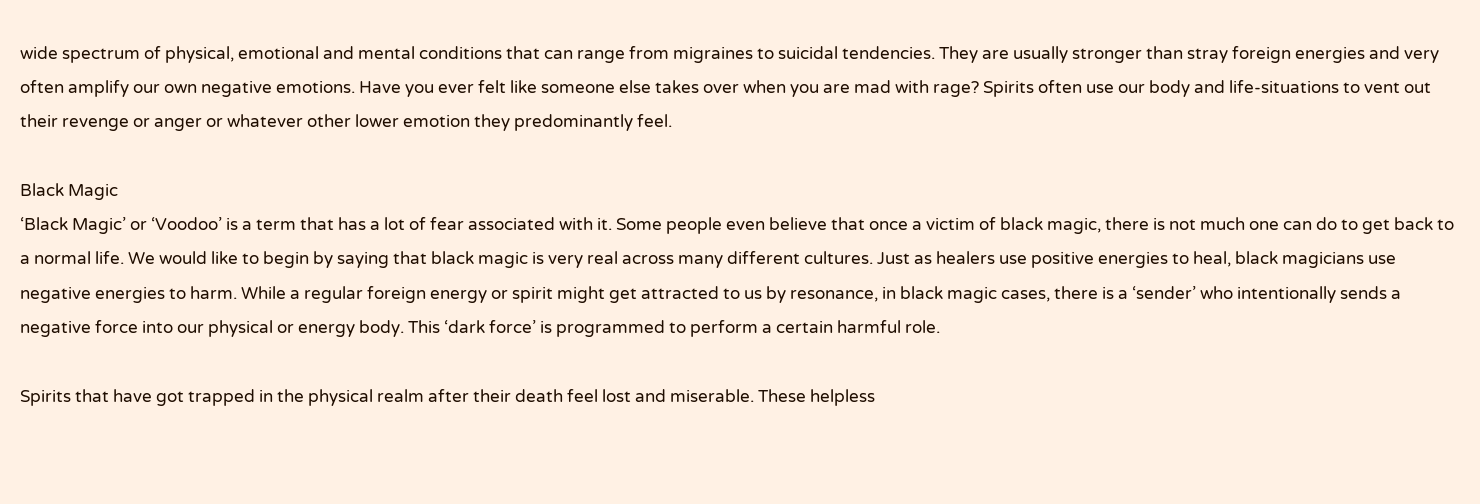wide spectrum of physical, emotional and mental conditions that can range from migraines to suicidal tendencies. They are usually stronger than stray foreign energies and very often amplify our own negative emotions. Have you ever felt like someone else takes over when you are mad with rage? Spirits often use our body and life-situations to vent out their revenge or anger or whatever other lower emotion they predominantly feel.

Black Magic
‘Black Magic’ or ‘Voodoo’ is a term that has a lot of fear associated with it. Some people even believe that once a victim of black magic, there is not much one can do to get back to a normal life. We would like to begin by saying that black magic is very real across many different cultures. Just as healers use positive energies to heal, black magicians use negative energies to harm. While a regular foreign energy or spirit might get attracted to us by resonance, in black magic cases, there is a ‘sender’ who intentionally sends a negative force into our physical or energy body. This ‘dark force’ is programmed to perform a certain harmful role.

Spirits that have got trapped in the physical realm after their death feel lost and miserable. These helpless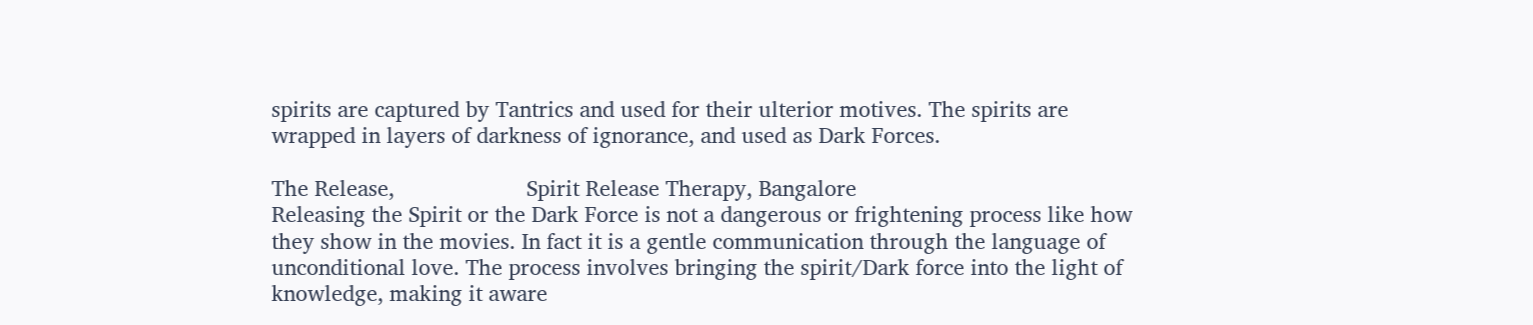spirits are captured by Tantrics and used for their ulterior motives. The spirits are wrapped in layers of darkness of ignorance, and used as Dark Forces.

The Release,                      Spirit Release Therapy, Bangalore
Releasing the Spirit or the Dark Force is not a dangerous or frightening process like how they show in the movies. In fact it is a gentle communication through the language of unconditional love. The process involves bringing the spirit/Dark force into the light of knowledge, making it aware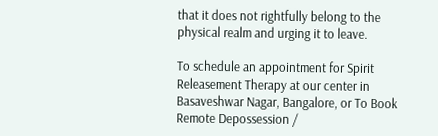that it does not rightfully belong to the physical realm and urging it to leave.

To schedule an appointment for Spirit Releasement Therapy at our center in Basaveshwar Nagar, Bangalore, or To Book Remote Depossession /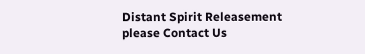Distant Spirit Releasement please Contact Us